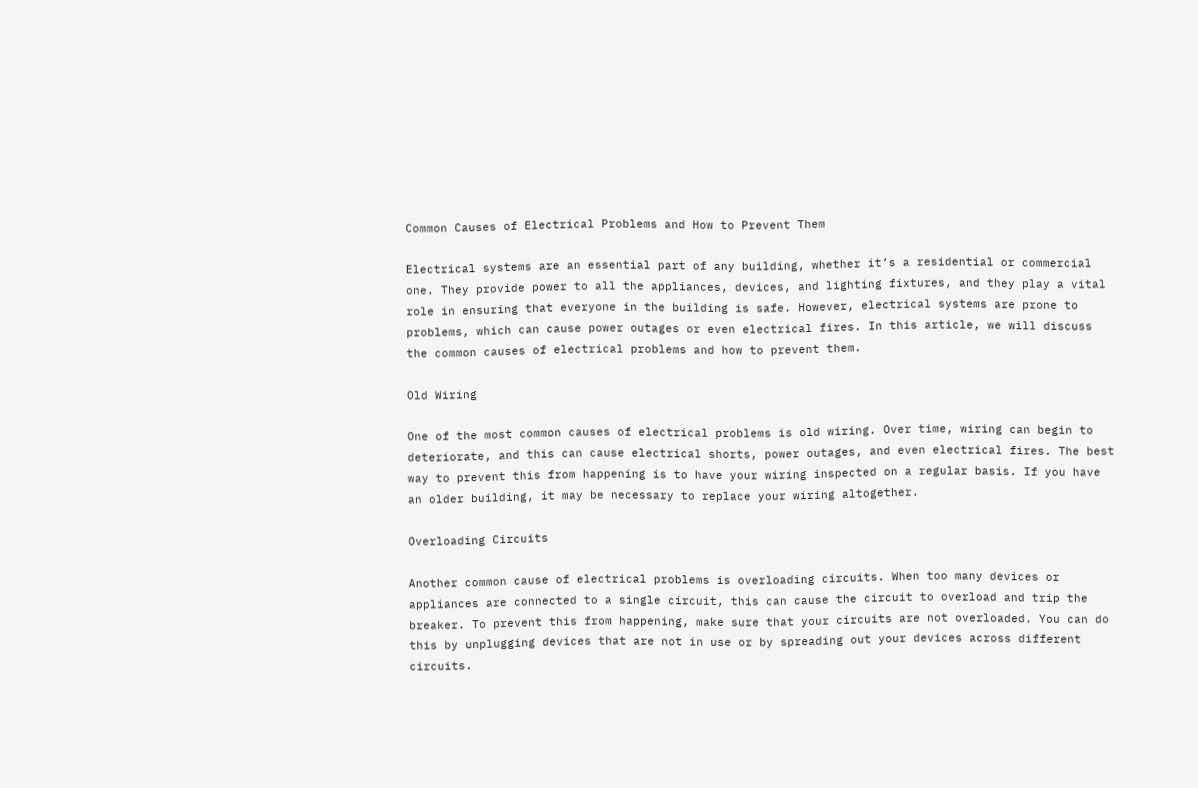Common Causes of Electrical Problems and How to Prevent Them

Electrical systems are an essential part of any building, whether it’s a residential or commercial one. They provide power to all the appliances, devices, and lighting fixtures, and they play a vital role in ensuring that everyone in the building is safe. However, electrical systems are prone to problems, which can cause power outages or even electrical fires. In this article, we will discuss the common causes of electrical problems and how to prevent them.

Old Wiring

One of the most common causes of electrical problems is old wiring. Over time, wiring can begin to deteriorate, and this can cause electrical shorts, power outages, and even electrical fires. The best way to prevent this from happening is to have your wiring inspected on a regular basis. If you have an older building, it may be necessary to replace your wiring altogether.

Overloading Circuits

Another common cause of electrical problems is overloading circuits. When too many devices or appliances are connected to a single circuit, this can cause the circuit to overload and trip the breaker. To prevent this from happening, make sure that your circuits are not overloaded. You can do this by unplugging devices that are not in use or by spreading out your devices across different circuits.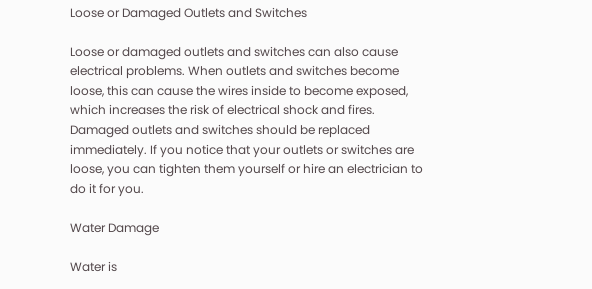Loose or Damaged Outlets and Switches

Loose or damaged outlets and switches can also cause electrical problems. When outlets and switches become loose, this can cause the wires inside to become exposed, which increases the risk of electrical shock and fires. Damaged outlets and switches should be replaced immediately. If you notice that your outlets or switches are loose, you can tighten them yourself or hire an electrician to do it for you.

Water Damage

Water is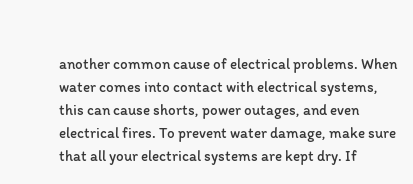another common cause of electrical problems. When water comes into contact with electrical systems, this can cause shorts, power outages, and even electrical fires. To prevent water damage, make sure that all your electrical systems are kept dry. If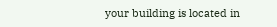your building is located in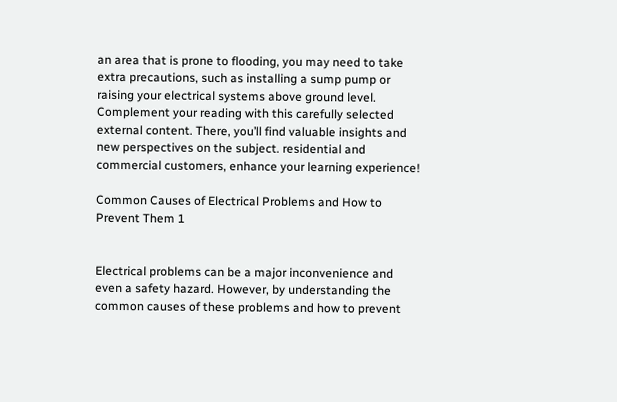an area that is prone to flooding, you may need to take extra precautions, such as installing a sump pump or raising your electrical systems above ground level. Complement your reading with this carefully selected external content. There, you’ll find valuable insights and new perspectives on the subject. residential and commercial customers, enhance your learning experience!

Common Causes of Electrical Problems and How to Prevent Them 1


Electrical problems can be a major inconvenience and even a safety hazard. However, by understanding the common causes of these problems and how to prevent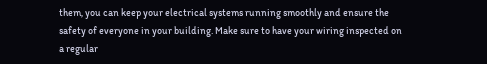them, you can keep your electrical systems running smoothly and ensure the safety of everyone in your building. Make sure to have your wiring inspected on a regular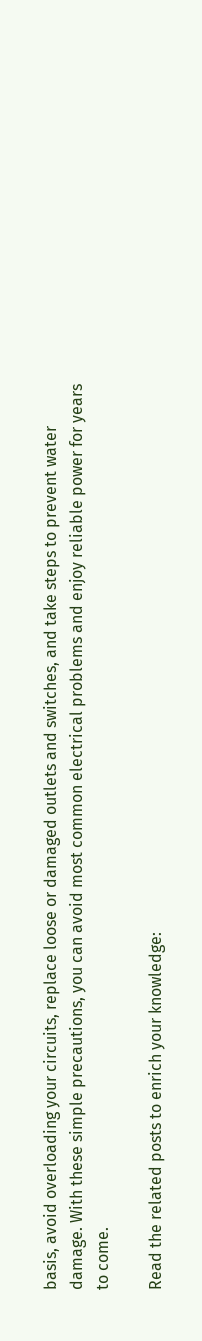basis, avoid overloading your circuits, replace loose or damaged outlets and switches, and take steps to prevent water damage. With these simple precautions, you can avoid most common electrical problems and enjoy reliable power for years to come.

Read the related posts to enrich your knowledge: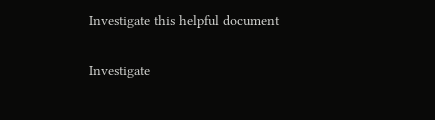Investigate this helpful document

Investigate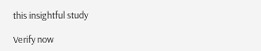this insightful study

Verify now